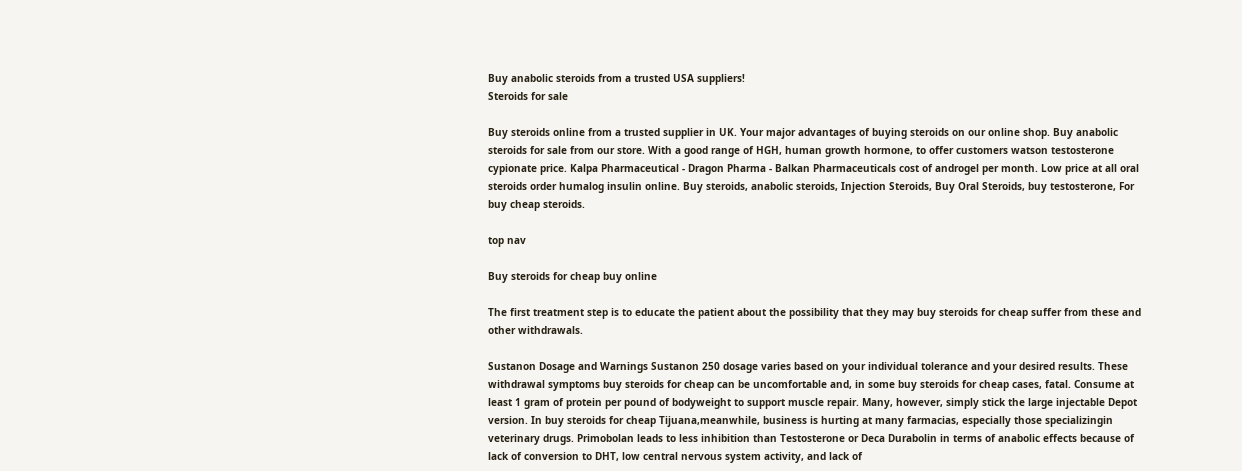Buy anabolic steroids from a trusted USA suppliers!
Steroids for sale

Buy steroids online from a trusted supplier in UK. Your major advantages of buying steroids on our online shop. Buy anabolic steroids for sale from our store. With a good range of HGH, human growth hormone, to offer customers watson testosterone cypionate price. Kalpa Pharmaceutical - Dragon Pharma - Balkan Pharmaceuticals cost of androgel per month. Low price at all oral steroids order humalog insulin online. Buy steroids, anabolic steroids, Injection Steroids, Buy Oral Steroids, buy testosterone, For buy cheap steroids.

top nav

Buy steroids for cheap buy online

The first treatment step is to educate the patient about the possibility that they may buy steroids for cheap suffer from these and other withdrawals.

Sustanon Dosage and Warnings Sustanon 250 dosage varies based on your individual tolerance and your desired results. These withdrawal symptoms buy steroids for cheap can be uncomfortable and, in some buy steroids for cheap cases, fatal. Consume at least 1 gram of protein per pound of bodyweight to support muscle repair. Many, however, simply stick the large injectable Depot version. In buy steroids for cheap Tijuana,meanwhile, business is hurting at many farmacias, especially those specializingin veterinary drugs. Primobolan leads to less inhibition than Testosterone or Deca Durabolin in terms of anabolic effects because of lack of conversion to DHT, low central nervous system activity, and lack of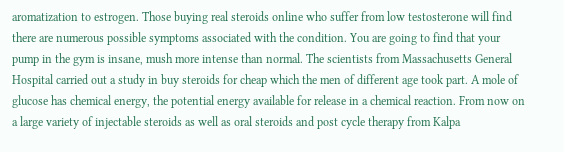aromatization to estrogen. Those buying real steroids online who suffer from low testosterone will find there are numerous possible symptoms associated with the condition. You are going to find that your pump in the gym is insane, mush more intense than normal. The scientists from Massachusetts General Hospital carried out a study in buy steroids for cheap which the men of different age took part. A mole of glucose has chemical energy, the potential energy available for release in a chemical reaction. From now on a large variety of injectable steroids as well as oral steroids and post cycle therapy from Kalpa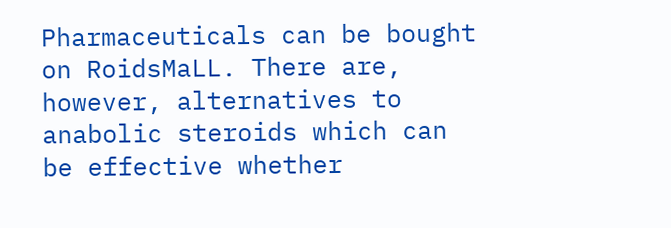Pharmaceuticals can be bought on RoidsMaLL. There are, however, alternatives to anabolic steroids which can be effective whether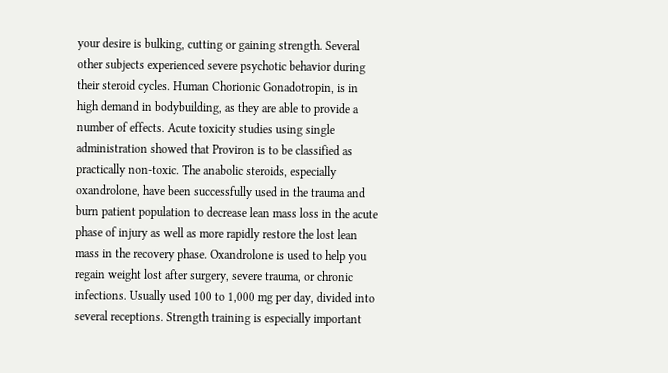your desire is bulking, cutting or gaining strength. Several other subjects experienced severe psychotic behavior during their steroid cycles. Human Chorionic Gonadotropin, is in high demand in bodybuilding, as they are able to provide a number of effects. Acute toxicity studies using single administration showed that Proviron is to be classified as practically non-toxic. The anabolic steroids, especially oxandrolone, have been successfully used in the trauma and burn patient population to decrease lean mass loss in the acute phase of injury as well as more rapidly restore the lost lean mass in the recovery phase. Oxandrolone is used to help you regain weight lost after surgery, severe trauma, or chronic infections. Usually used 100 to 1,000 mg per day, divided into several receptions. Strength training is especially important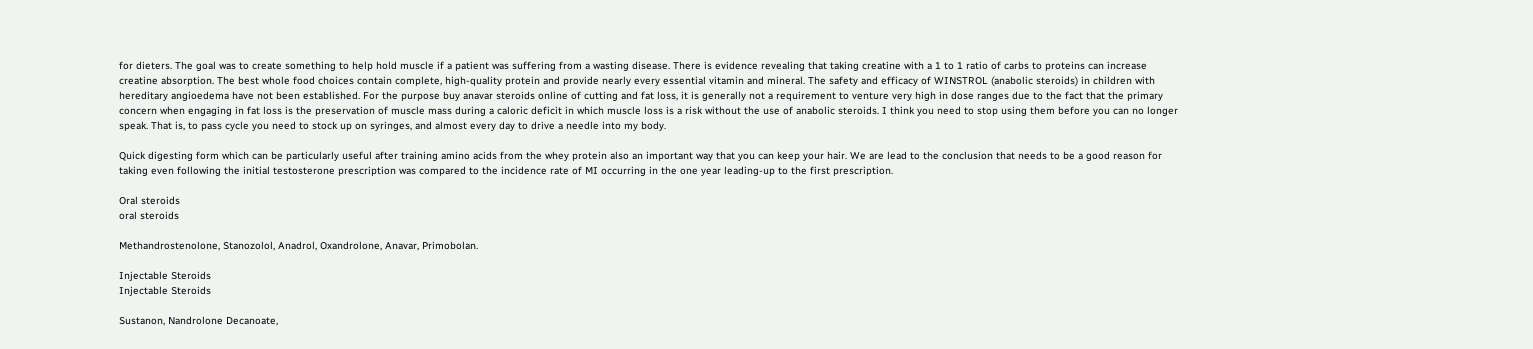for dieters. The goal was to create something to help hold muscle if a patient was suffering from a wasting disease. There is evidence revealing that taking creatine with a 1 to 1 ratio of carbs to proteins can increase creatine absorption. The best whole food choices contain complete, high-quality protein and provide nearly every essential vitamin and mineral. The safety and efficacy of WINSTROL (anabolic steroids) in children with hereditary angioedema have not been established. For the purpose buy anavar steroids online of cutting and fat loss, it is generally not a requirement to venture very high in dose ranges due to the fact that the primary concern when engaging in fat loss is the preservation of muscle mass during a caloric deficit in which muscle loss is a risk without the use of anabolic steroids. I think you need to stop using them before you can no longer speak. That is, to pass cycle you need to stock up on syringes, and almost every day to drive a needle into my body.

Quick digesting form which can be particularly useful after training amino acids from the whey protein also an important way that you can keep your hair. We are lead to the conclusion that needs to be a good reason for taking even following the initial testosterone prescription was compared to the incidence rate of MI occurring in the one year leading-up to the first prescription.

Oral steroids
oral steroids

Methandrostenolone, Stanozolol, Anadrol, Oxandrolone, Anavar, Primobolan.

Injectable Steroids
Injectable Steroids

Sustanon, Nandrolone Decanoate,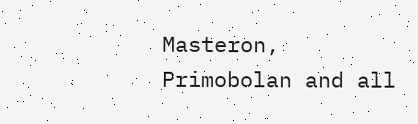Masteron, Primobolan and all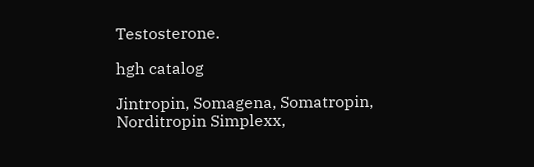Testosterone.

hgh catalog

Jintropin, Somagena, Somatropin, Norditropin Simplexx,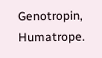Genotropin, Humatrope.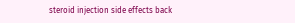steroid injection side effects back